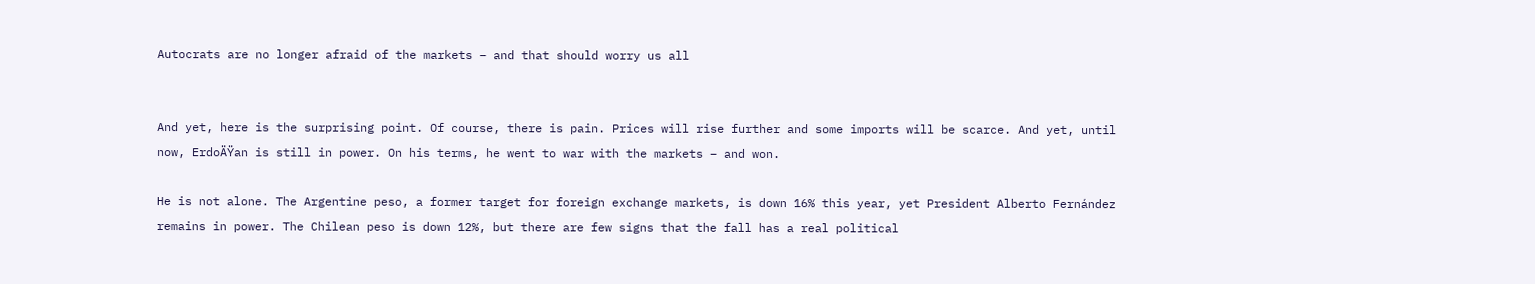Autocrats are no longer afraid of the markets – and that should worry us all


And yet, here is the surprising point. Of course, there is pain. Prices will rise further and some imports will be scarce. And yet, until now, ErdoÄŸan is still in power. On his terms, he went to war with the markets – and won.

He is not alone. The Argentine peso, a former target for foreign exchange markets, is down 16% this year, yet President Alberto Fernández remains in power. The Chilean peso is down 12%, but there are few signs that the fall has a real political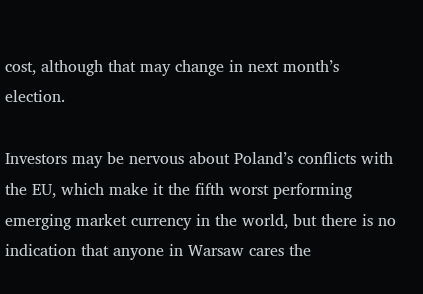cost, although that may change in next month’s election.

Investors may be nervous about Poland’s conflicts with the EU, which make it the fifth worst performing emerging market currency in the world, but there is no indication that anyone in Warsaw cares the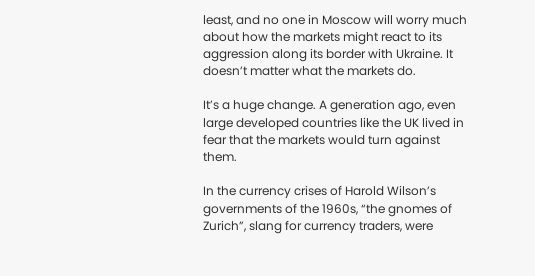least, and no one in Moscow will worry much about how the markets might react to its aggression along its border with Ukraine. It doesn’t matter what the markets do.

It’s a huge change. A generation ago, even large developed countries like the UK lived in fear that the markets would turn against them.

In the currency crises of Harold Wilson’s governments of the 1960s, “the gnomes of Zurich”, slang for currency traders, were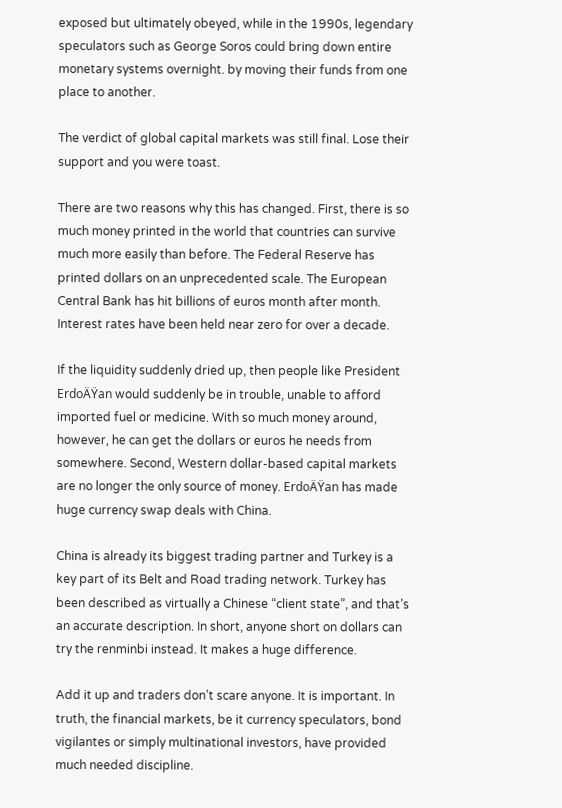exposed but ultimately obeyed, while in the 1990s, legendary speculators such as George Soros could bring down entire monetary systems overnight. by moving their funds from one place to another.

The verdict of global capital markets was still final. Lose their support and you were toast.

There are two reasons why this has changed. First, there is so much money printed in the world that countries can survive much more easily than before. The Federal Reserve has printed dollars on an unprecedented scale. The European Central Bank has hit billions of euros month after month. Interest rates have been held near zero for over a decade.

If the liquidity suddenly dried up, then people like President ErdoÄŸan would suddenly be in trouble, unable to afford imported fuel or medicine. With so much money around, however, he can get the dollars or euros he needs from somewhere. Second, Western dollar-based capital markets are no longer the only source of money. ErdoÄŸan has made huge currency swap deals with China.

China is already its biggest trading partner and Turkey is a key part of its Belt and Road trading network. Turkey has been described as virtually a Chinese “client state”, and that’s an accurate description. In short, anyone short on dollars can try the renminbi instead. It makes a huge difference.

Add it up and traders don’t scare anyone. It is important. In truth, the financial markets, be it currency speculators, bond vigilantes or simply multinational investors, have provided much needed discipline.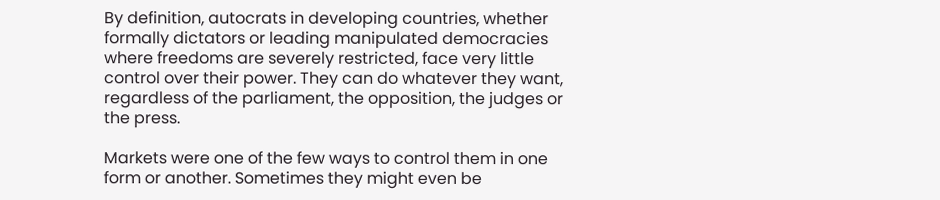By definition, autocrats in developing countries, whether formally dictators or leading manipulated democracies where freedoms are severely restricted, face very little control over their power. They can do whatever they want, regardless of the parliament, the opposition, the judges or the press.

Markets were one of the few ways to control them in one form or another. Sometimes they might even be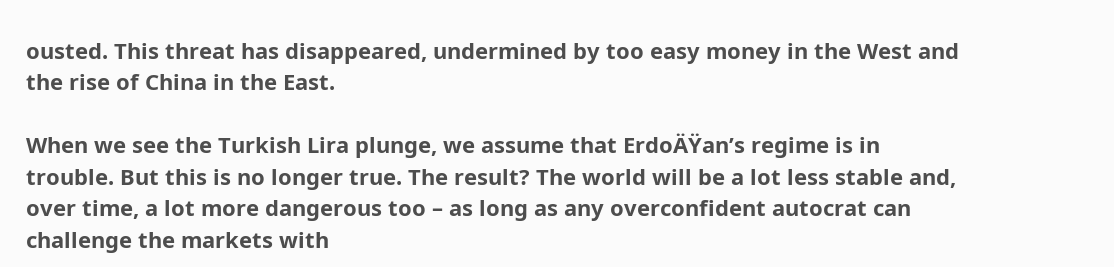ousted. This threat has disappeared, undermined by too easy money in the West and the rise of China in the East.

When we see the Turkish Lira plunge, we assume that ErdoÄŸan’s regime is in trouble. But this is no longer true. The result? The world will be a lot less stable and, over time, a lot more dangerous too – as long as any overconfident autocrat can challenge the markets with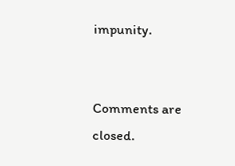impunity.


Comments are closed.